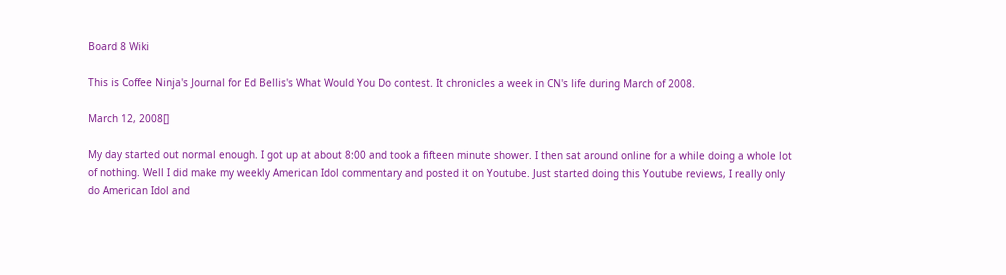Board 8 Wiki

This is Coffee Ninja's Journal for Ed Bellis's What Would You Do contest. It chronicles a week in CN's life during March of 2008.

March 12, 2008[]

My day started out normal enough. I got up at about 8:00 and took a fifteen minute shower. I then sat around online for a while doing a whole lot of nothing. Well I did make my weekly American Idol commentary and posted it on Youtube. Just started doing this Youtube reviews, I really only do American Idol and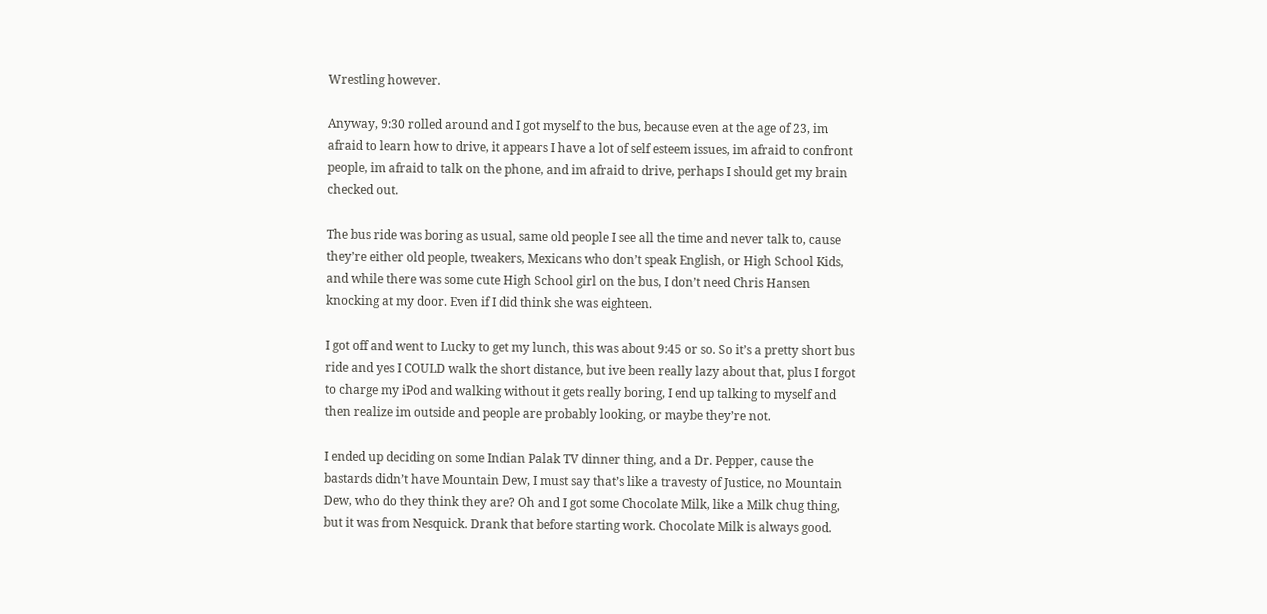Wrestling however.

Anyway, 9:30 rolled around and I got myself to the bus, because even at the age of 23, im afraid to learn how to drive, it appears I have a lot of self esteem issues, im afraid to confront people, im afraid to talk on the phone, and im afraid to drive, perhaps I should get my brain checked out.

The bus ride was boring as usual, same old people I see all the time and never talk to, cause they’re either old people, tweakers, Mexicans who don’t speak English, or High School Kids, and while there was some cute High School girl on the bus, I don’t need Chris Hansen knocking at my door. Even if I did think she was eighteen.

I got off and went to Lucky to get my lunch, this was about 9:45 or so. So it’s a pretty short bus ride and yes I COULD walk the short distance, but ive been really lazy about that, plus I forgot to charge my iPod and walking without it gets really boring, I end up talking to myself and then realize im outside and people are probably looking, or maybe they’re not.

I ended up deciding on some Indian Palak TV dinner thing, and a Dr. Pepper, cause the bastards didn’t have Mountain Dew, I must say that’s like a travesty of Justice, no Mountain Dew, who do they think they are? Oh and I got some Chocolate Milk, like a Milk chug thing, but it was from Nesquick. Drank that before starting work. Chocolate Milk is always good.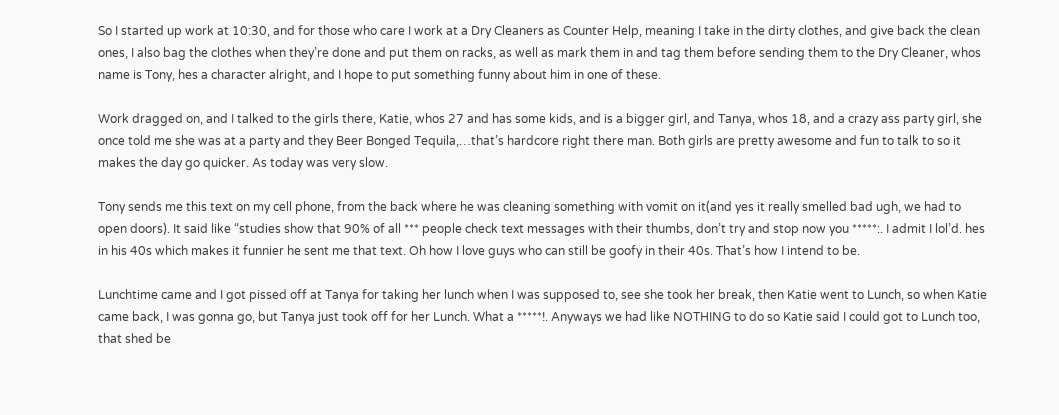So I started up work at 10:30, and for those who care I work at a Dry Cleaners as Counter Help, meaning I take in the dirty clothes, and give back the clean ones, I also bag the clothes when they’re done and put them on racks, as well as mark them in and tag them before sending them to the Dry Cleaner, whos name is Tony, hes a character alright, and I hope to put something funny about him in one of these.

Work dragged on, and I talked to the girls there, Katie, whos 27 and has some kids, and is a bigger girl, and Tanya, whos 18, and a crazy ass party girl, she once told me she was at a party and they Beer Bonged Tequila,…that’s hardcore right there man. Both girls are pretty awesome and fun to talk to so it makes the day go quicker. As today was very slow.

Tony sends me this text on my cell phone, from the back where he was cleaning something with vomit on it(and yes it really smelled bad ugh, we had to open doors). It said like “studies show that 90% of all *** people check text messages with their thumbs, don’t try and stop now you *****:. I admit I lol’d. hes in his 40s which makes it funnier he sent me that text. Oh how I love guys who can still be goofy in their 40s. That’s how I intend to be.

Lunchtime came and I got pissed off at Tanya for taking her lunch when I was supposed to, see she took her break, then Katie went to Lunch, so when Katie came back, I was gonna go, but Tanya just took off for her Lunch. What a *****!. Anyways we had like NOTHING to do so Katie said I could got to Lunch too, that shed be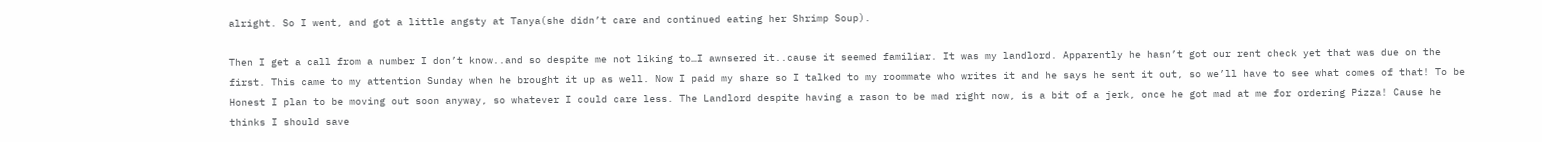alright. So I went, and got a little angsty at Tanya(she didn’t care and continued eating her Shrimp Soup).

Then I get a call from a number I don’t know..and so despite me not liking to…I awnsered it..cause it seemed familiar. It was my landlord. Apparently he hasn’t got our rent check yet that was due on the first. This came to my attention Sunday when he brought it up as well. Now I paid my share so I talked to my roommate who writes it and he says he sent it out, so we’ll have to see what comes of that! To be Honest I plan to be moving out soon anyway, so whatever I could care less. The Landlord despite having a rason to be mad right now, is a bit of a jerk, once he got mad at me for ordering Pizza! Cause he thinks I should save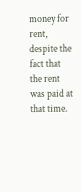money for rent, despite the fact that the rent was paid at that time.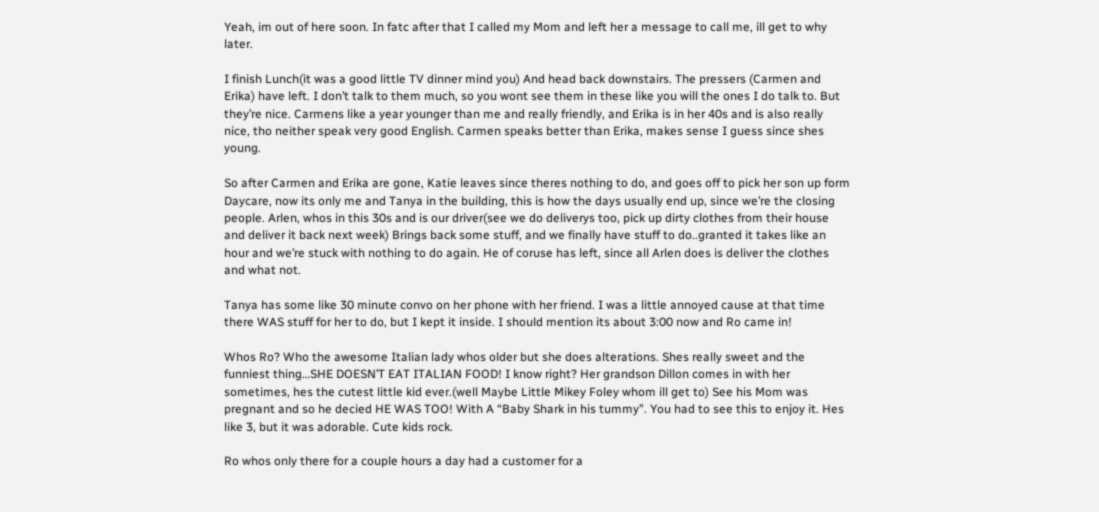Yeah, im out of here soon. In fatc after that I called my Mom and left her a message to call me, ill get to why later.

I finish Lunch(it was a good little TV dinner mind you) And head back downstairs. The pressers (Carmen and Erika) have left. I don’t talk to them much, so you wont see them in these like you will the ones I do talk to. But they’re nice. Carmens like a year younger than me and really friendly, and Erika is in her 40s and is also really nice, tho neither speak very good English. Carmen speaks better than Erika, makes sense I guess since shes young.

So after Carmen and Erika are gone, Katie leaves since theres nothing to do, and goes off to pick her son up form Daycare, now its only me and Tanya in the building, this is how the days usually end up, since we’re the closing people. Arlen, whos in this 30s and is our driver(see we do deliverys too, pick up dirty clothes from their house and deliver it back next week) Brings back some stuff, and we finally have stuff to do..granted it takes like an hour and we’re stuck with nothing to do again. He of coruse has left, since all Arlen does is deliver the clothes and what not.

Tanya has some like 30 minute convo on her phone with her friend. I was a little annoyed cause at that time there WAS stuff for her to do, but I kept it inside. I should mention its about 3:00 now and Ro came in!

Whos Ro? Who the awesome Italian lady whos older but she does alterations. Shes really sweet and the funniest thing…SHE DOESN’T EAT ITALIAN FOOD! I know right? Her grandson Dillon comes in with her sometimes, hes the cutest little kid ever.(well Maybe Little Mikey Foley whom ill get to) See his Mom was pregnant and so he decied HE WAS TOO! With A “Baby Shark in his tummy”. You had to see this to enjoy it. Hes like 3, but it was adorable. Cute kids rock.

Ro whos only there for a couple hours a day had a customer for a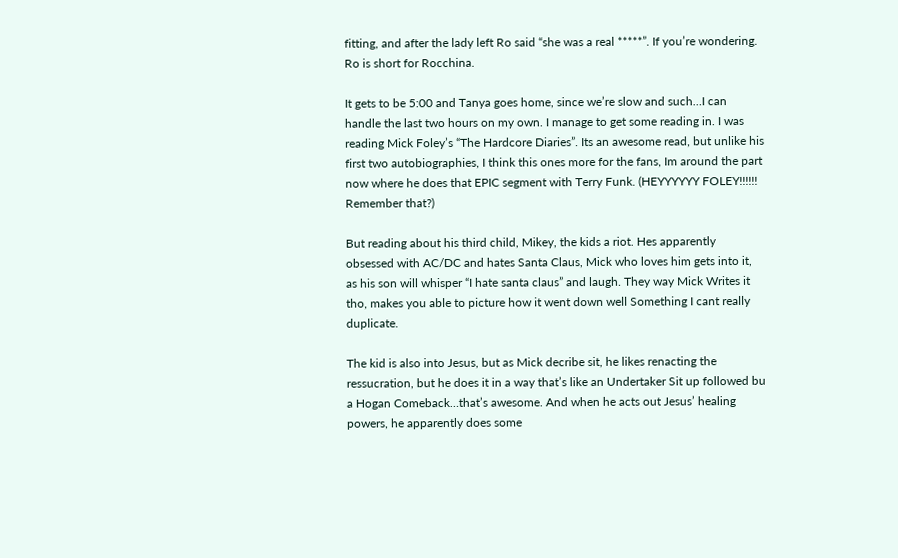fitting, and after the lady left Ro said “she was a real *****”. If you’re wondering. Ro is short for Rocchina.

It gets to be 5:00 and Tanya goes home, since we’re slow and such…I can handle the last two hours on my own. I manage to get some reading in. I was reading Mick Foley’s “The Hardcore Diaries”. Its an awesome read, but unlike his first two autobiographies, I think this ones more for the fans, Im around the part now where he does that EPIC segment with Terry Funk. (HEYYYYYY FOLEY!!!!!! Remember that?)

But reading about his third child, Mikey, the kids a riot. Hes apparently obsessed with AC/DC and hates Santa Claus, Mick who loves him gets into it, as his son will whisper “I hate santa claus” and laugh. They way Mick Writes it tho, makes you able to picture how it went down well Something I cant really duplicate.

The kid is also into Jesus, but as Mick decribe sit, he likes renacting the ressucration, but he does it in a way that’s like an Undertaker Sit up followed bu a Hogan Comeback…that’s awesome. And when he acts out Jesus’ healing powers, he apparently does some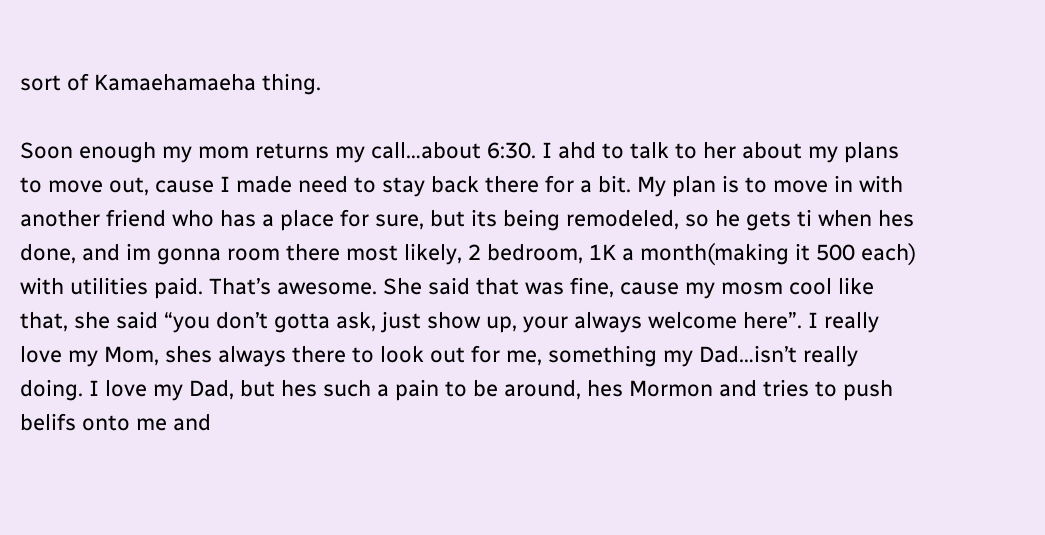sort of Kamaehamaeha thing.

Soon enough my mom returns my call…about 6:30. I ahd to talk to her about my plans to move out, cause I made need to stay back there for a bit. My plan is to move in with another friend who has a place for sure, but its being remodeled, so he gets ti when hes done, and im gonna room there most likely, 2 bedroom, 1K a month(making it 500 each) with utilities paid. That’s awesome. She said that was fine, cause my mosm cool like that, she said “you don’t gotta ask, just show up, your always welcome here”. I really love my Mom, shes always there to look out for me, something my Dad…isn’t really doing. I love my Dad, but hes such a pain to be around, hes Mormon and tries to push belifs onto me and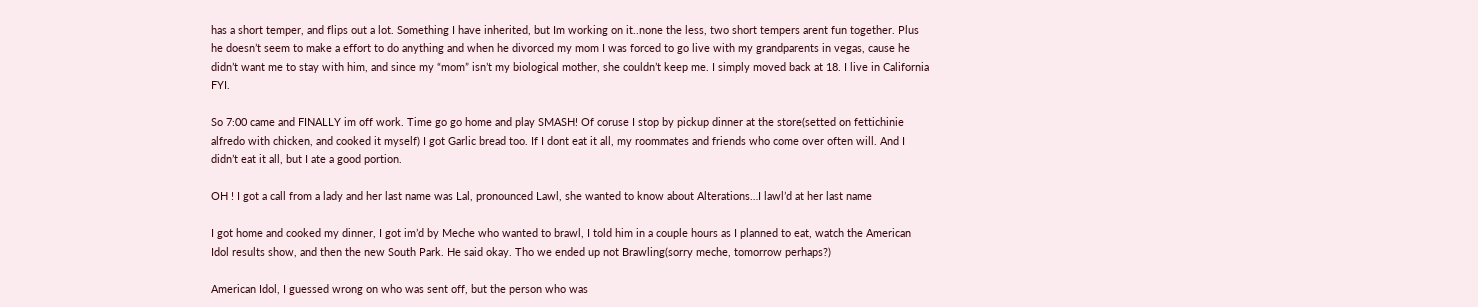has a short temper, and flips out a lot. Something I have inherited, but Im working on it..none the less, two short tempers arent fun together. Plus he doesn’t seem to make a effort to do anything and when he divorced my mom I was forced to go live with my grandparents in vegas, cause he didn’t want me to stay with him, and since my “mom” isn’t my biological mother, she couldn’t keep me. I simply moved back at 18. I live in California FYI.

So 7:00 came and FINALLY im off work. Time go go home and play SMASH! Of coruse I stop by pickup dinner at the store(setted on fettichinie alfredo with chicken, and cooked it myself) I got Garlic bread too. If I dont eat it all, my roommates and friends who come over often will. And I didn’t eat it all, but I ate a good portion.

OH ! I got a call from a lady and her last name was Lal, pronounced Lawl, she wanted to know about Alterations…I lawl’d at her last name

I got home and cooked my dinner, I got im’d by Meche who wanted to brawl, I told him in a couple hours as I planned to eat, watch the American Idol results show, and then the new South Park. He said okay. Tho we ended up not Brawling(sorry meche, tomorrow perhaps?)

American Idol, I guessed wrong on who was sent off, but the person who was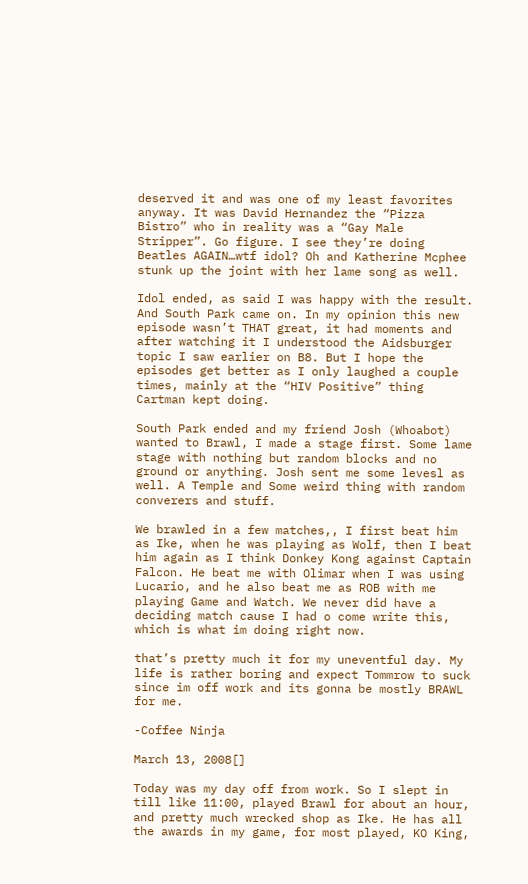deserved it and was one of my least favorites anyway. It was David Hernandez the “Pizza Bistro” who in reality was a “Gay Male Stripper”. Go figure. I see they’re doing Beatles AGAIN…wtf idol? Oh and Katherine Mcphee stunk up the joint with her lame song as well.

Idol ended, as said I was happy with the result. And South Park came on. In my opinion this new episode wasn’t THAT great, it had moments and after watching it I understood the Aidsburger topic I saw earlier on B8. But I hope the episodes get better as I only laughed a couple times, mainly at the “HIV Positive” thing Cartman kept doing.

South Park ended and my friend Josh (Whoabot) wanted to Brawl, I made a stage first. Some lame stage with nothing but random blocks and no ground or anything. Josh sent me some levesl as well. A Temple and Some weird thing with random converers and stuff.

We brawled in a few matches,, I first beat him as Ike, when he was playing as Wolf, then I beat him again as I think Donkey Kong against Captain Falcon. He beat me with Olimar when I was using Lucario, and he also beat me as ROB with me playing Game and Watch. We never did have a deciding match cause I had o come write this, which is what im doing right now.

that’s pretty much it for my uneventful day. My life is rather boring and expect Tommrow to suck since im off work and its gonna be mostly BRAWL for me.

-Coffee Ninja

March 13, 2008[]

Today was my day off from work. So I slept in till like 11:00, played Brawl for about an hour, and pretty much wrecked shop as Ike. He has all the awards in my game, for most played, KO King,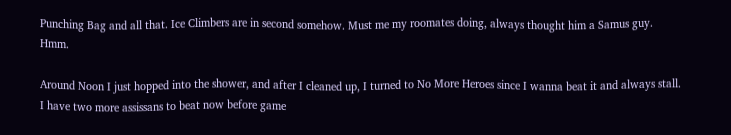Punching Bag and all that. Ice Climbers are in second somehow. Must me my roomates doing, always thought him a Samus guy. Hmm.

Around Noon I just hopped into the shower, and after I cleaned up, I turned to No More Heroes since I wanna beat it and always stall. I have two more assissans to beat now before game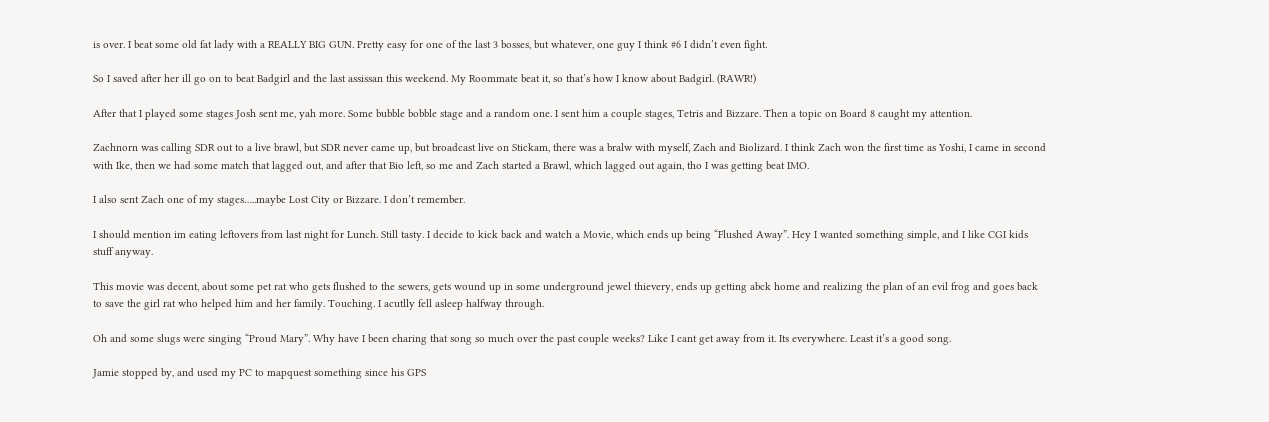is over. I beat some old fat lady with a REALLY BIG GUN. Pretty easy for one of the last 3 bosses, but whatever, one guy I think #6 I didn’t even fight.

So I saved after her ill go on to beat Badgirl and the last assissan this weekend. My Roommate beat it, so that’s how I know about Badgirl. (RAWR!)

After that I played some stages Josh sent me, yah more. Some bubble bobble stage and a random one. I sent him a couple stages, Tetris and Bizzare. Then a topic on Board 8 caught my attention.

Zachnorn was calling SDR out to a live brawl, but SDR never came up, but broadcast live on Stickam, there was a bralw with myself, Zach and Biolizard. I think Zach won the first time as Yoshi, I came in second with Ike, then we had some match that lagged out, and after that Bio left, so me and Zach started a Brawl, which lagged out again, tho I was getting beat IMO.

I also sent Zach one of my stages…..maybe Lost City or Bizzare. I don’t remember.

I should mention im eating leftovers from last night for Lunch. Still tasty. I decide to kick back and watch a Movie, which ends up being “Flushed Away”. Hey I wanted something simple, and I like CGI kids stuff anyway.

This movie was decent, about some pet rat who gets flushed to the sewers, gets wound up in some underground jewel thievery, ends up getting abck home and realizing the plan of an evil frog and goes back to save the girl rat who helped him and her family. Touching. I acutlly fell asleep halfway through.

Oh and some slugs were singing “Proud Mary”. Why have I been eharing that song so much over the past couple weeks? Like I cant get away from it. Its everywhere. Least it’s a good song.

Jamie stopped by, and used my PC to mapquest something since his GPS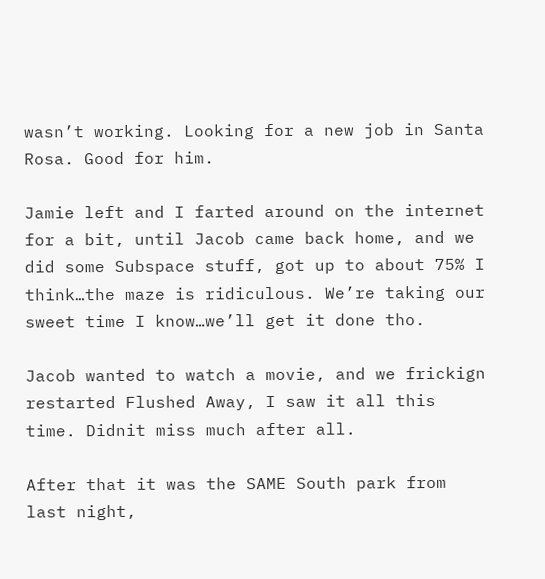wasn’t working. Looking for a new job in Santa Rosa. Good for him.

Jamie left and I farted around on the internet for a bit, until Jacob came back home, and we did some Subspace stuff, got up to about 75% I think…the maze is ridiculous. We’re taking our sweet time I know…we’ll get it done tho.

Jacob wanted to watch a movie, and we frickign restarted Flushed Away, I saw it all this time. Didnit miss much after all.

After that it was the SAME South park from last night,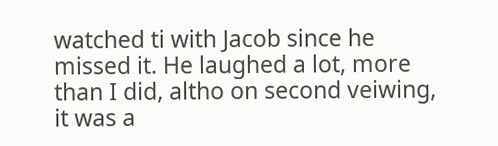watched ti with Jacob since he missed it. He laughed a lot, more than I did, altho on second veiwing, it was a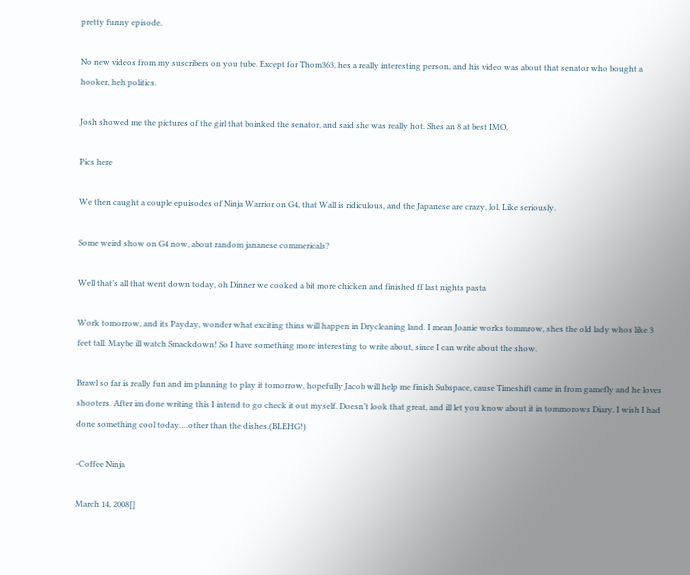pretty funny episode.

No new videos from my suscribers on you tube. Except for Thom363, hes a really interesting person, and his video was about that senator who bought a hooker, heh politics.

Josh showed me the pictures of the girl that boinked the senator, and said she was really hot. Shes an 8 at best IMO.

Pics here

We then caught a couple epuisodes of Ninja Warrior on G4, that Wall is ridiculous, and the Japanese are crazy, lol. Like seriously.

Some weird show on G4 now, about random jananese commericals?

Well that’s all that went down today, oh Dinner we cooked a bit more chicken and finished ff last nights pasta

Work tomorrow, and its Payday, wonder what exciting thins will happen in Drycleaning land. I mean Joanie works tommrow, shes the old lady whos like 3 feet tall. Maybe ill watch Smackdown! So I have something more interesting to write about, since I can write about the show.

Brawl so far is really fun and im planning to play it tomorrow, hopefully Jacob will help me finish Subspace, cause Timeshift came in from gamefly and he loves shooters. After im done writing this I intend to go check it out myself. Doesn’t look that great, and ill let you know about it in tommorows Diary. I wish I had done something cool today….other than the dishes.(BLEHG!)

-Coffee Ninja

March 14, 2008[]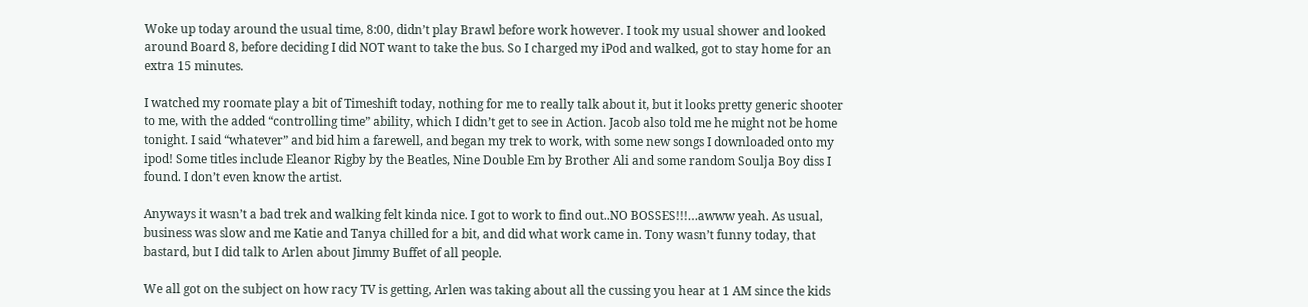Woke up today around the usual time, 8:00, didn’t play Brawl before work however. I took my usual shower and looked around Board 8, before deciding I did NOT want to take the bus. So I charged my iPod and walked, got to stay home for an extra 15 minutes.

I watched my roomate play a bit of Timeshift today, nothing for me to really talk about it, but it looks pretty generic shooter to me, with the added “controlling time” ability, which I didn’t get to see in Action. Jacob also told me he might not be home tonight. I said “whatever” and bid him a farewell, and began my trek to work, with some new songs I downloaded onto my ipod! Some titles include Eleanor Rigby by the Beatles, Nine Double Em by Brother Ali and some random Soulja Boy diss I found. I don’t even know the artist.

Anyways it wasn’t a bad trek and walking felt kinda nice. I got to work to find out..NO BOSSES!!!…awww yeah. As usual, business was slow and me Katie and Tanya chilled for a bit, and did what work came in. Tony wasn’t funny today, that bastard, but I did talk to Arlen about Jimmy Buffet of all people.

We all got on the subject on how racy TV is getting, Arlen was taking about all the cussing you hear at 1 AM since the kids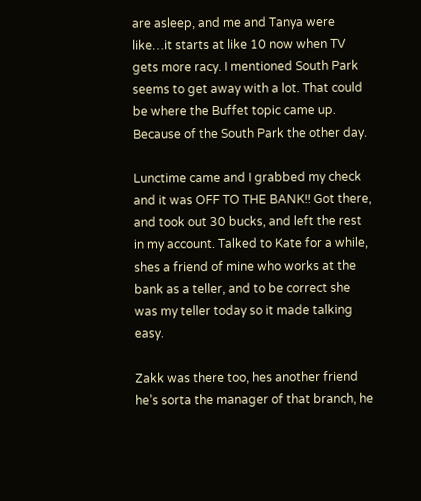are asleep, and me and Tanya were like…it starts at like 10 now when TV gets more racy. I mentioned South Park seems to get away with a lot. That could be where the Buffet topic came up. Because of the South Park the other day.

Lunctime came and I grabbed my check and it was OFF TO THE BANK!! Got there, and took out 30 bucks, and left the rest in my account. Talked to Kate for a while, shes a friend of mine who works at the bank as a teller, and to be correct she was my teller today so it made talking easy.

Zakk was there too, hes another friend he’s sorta the manager of that branch, he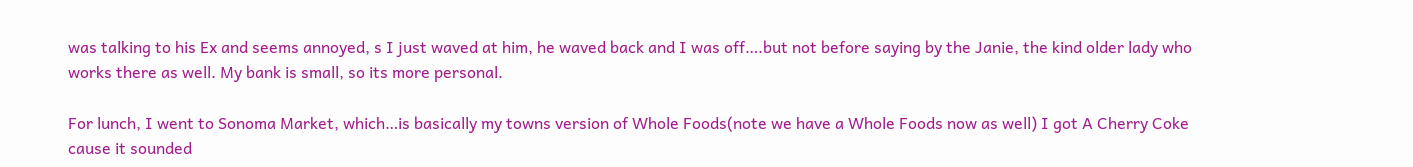was talking to his Ex and seems annoyed, s I just waved at him, he waved back and I was off….but not before saying by the Janie, the kind older lady who works there as well. My bank is small, so its more personal.

For lunch, I went to Sonoma Market, which…is basically my towns version of Whole Foods(note we have a Whole Foods now as well) I got A Cherry Coke cause it sounded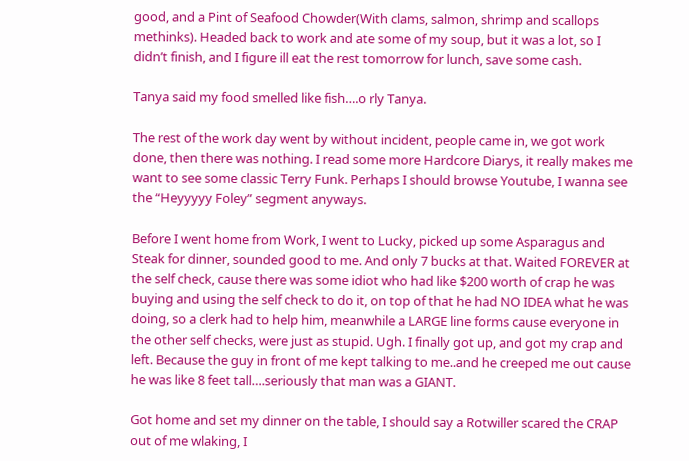good, and a Pint of Seafood Chowder(With clams, salmon, shrimp and scallops methinks). Headed back to work and ate some of my soup, but it was a lot, so I didn’t finish, and I figure ill eat the rest tomorrow for lunch, save some cash.

Tanya said my food smelled like fish….o rly Tanya.

The rest of the work day went by without incident, people came in, we got work done, then there was nothing. I read some more Hardcore Diarys, it really makes me want to see some classic Terry Funk. Perhaps I should browse Youtube, I wanna see the “Heyyyyy Foley” segment anyways.

Before I went home from Work, I went to Lucky, picked up some Asparagus and Steak for dinner, sounded good to me. And only 7 bucks at that. Waited FOREVER at the self check, cause there was some idiot who had like $200 worth of crap he was buying and using the self check to do it, on top of that he had NO IDEA what he was doing, so a clerk had to help him, meanwhile a LARGE line forms cause everyone in the other self checks, were just as stupid. Ugh. I finally got up, and got my crap and left. Because the guy in front of me kept talking to me..and he creeped me out cause he was like 8 feet tall….seriously that man was a GIANT.

Got home and set my dinner on the table, I should say a Rotwiller scared the CRAP out of me wlaking, I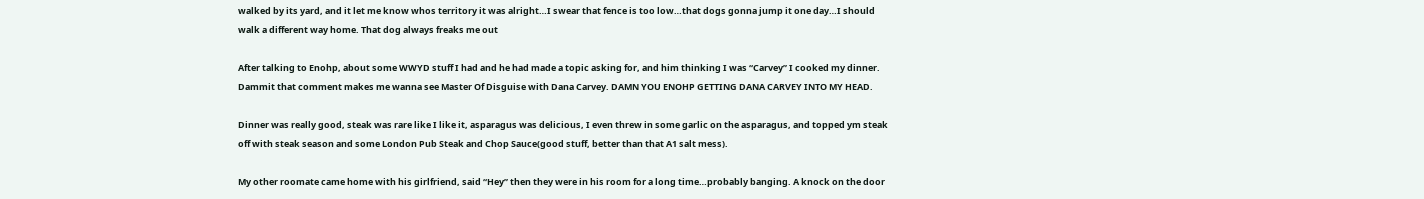walked by its yard, and it let me know whos territory it was alright…I swear that fence is too low…that dogs gonna jump it one day…I should walk a different way home. That dog always freaks me out

After talking to Enohp, about some WWYD stuff I had and he had made a topic asking for, and him thinking I was “Carvey” I cooked my dinner. Dammit that comment makes me wanna see Master Of Disguise with Dana Carvey. DAMN YOU ENOHP GETTING DANA CARVEY INTO MY HEAD.

Dinner was really good, steak was rare like I like it, asparagus was delicious, I even threw in some garlic on the asparagus, and topped ym steak off with steak season and some London Pub Steak and Chop Sauce(good stuff, better than that A1 salt mess).

My other roomate came home with his girlfriend, said “Hey” then they were in his room for a long time…probably banging. A knock on the door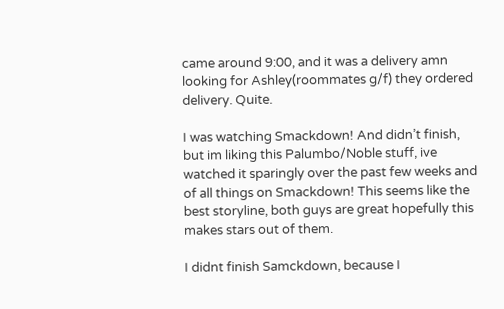came around 9:00, and it was a delivery amn looking for Ashley(roommates g/f) they ordered delivery. Quite.

I was watching Smackdown! And didn’t finish, but im liking this Palumbo/Noble stuff, ive watched it sparingly over the past few weeks and of all things on Smackdown! This seems like the best storyline, both guys are great hopefully this makes stars out of them.

I didnt finish Samckdown, because I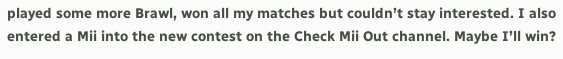played some more Brawl, won all my matches but couldn’t stay interested. I also entered a Mii into the new contest on the Check Mii Out channel. Maybe I’ll win?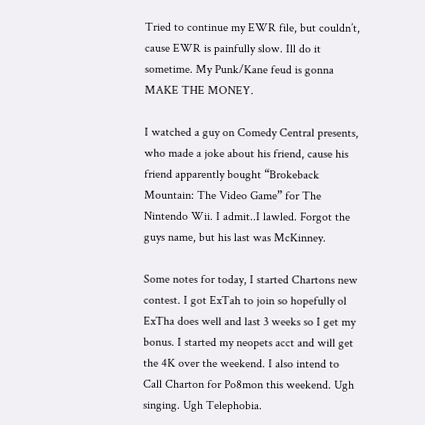Tried to continue my EWR file, but couldn’t, cause EWR is painfully slow. Ill do it sometime. My Punk/Kane feud is gonna MAKE THE MONEY.

I watched a guy on Comedy Central presents, who made a joke about his friend, cause his friend apparently bought “Brokeback Mountain: The Video Game” for The Nintendo Wii. I admit..I lawled. Forgot the guys name, but his last was McKinney.

Some notes for today, I started Chartons new contest. I got ExTah to join so hopefully ol ExTha does well and last 3 weeks so I get my bonus. I started my neopets acct and will get the 4K over the weekend. I also intend to Call Charton for Po8mon this weekend. Ugh singing. Ugh Telephobia.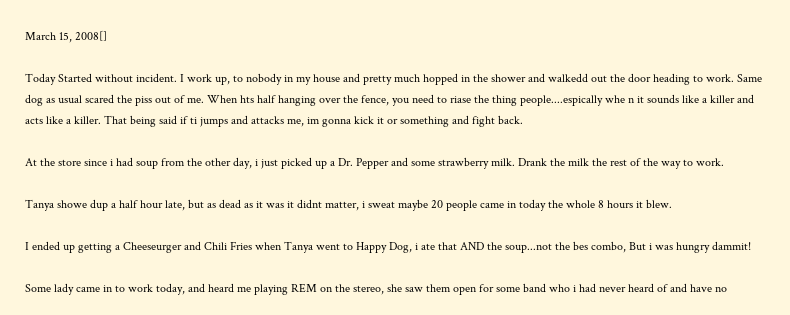March 15, 2008[]

Today Started without incident. I work up, to nobody in my house and pretty much hopped in the shower and walkedd out the door heading to work. Same dog as usual scared the piss out of me. When hts half hanging over the fence, you need to riase the thing people....espically whe n it sounds like a killer and acts like a killer. That being said if ti jumps and attacks me, im gonna kick it or something and fight back.

At the store since i had soup from the other day, i just picked up a Dr. Pepper and some strawberry milk. Drank the milk the rest of the way to work.

Tanya showe dup a half hour late, but as dead as it was it didnt matter, i sweat maybe 20 people came in today the whole 8 hours it blew.

I ended up getting a Cheeseurger and Chili Fries when Tanya went to Happy Dog, i ate that AND the soup...not the bes combo, But i was hungry dammit!

Some lady came in to work today, and heard me playing REM on the stereo, she saw them open for some band who i had never heard of and have no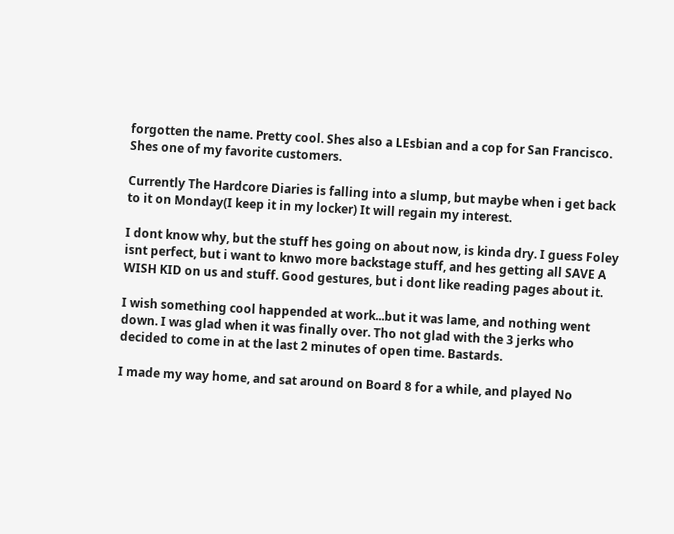forgotten the name. Pretty cool. Shes also a LEsbian and a cop for San Francisco. Shes one of my favorite customers.

Currently The Hardcore Diaries is falling into a slump, but maybe when i get back to it on Monday(I keep it in my locker) It will regain my interest.

I dont know why, but the stuff hes going on about now, is kinda dry. I guess Foley isnt perfect, but i want to knwo more backstage stuff, and hes getting all SAVE A WISH KID on us and stuff. Good gestures, but i dont like reading pages about it.

I wish something cool happended at work...but it was lame, and nothing went down. I was glad when it was finally over. Tho not glad with the 3 jerks who decided to come in at the last 2 minutes of open time. Bastards.

I made my way home, and sat around on Board 8 for a while, and played No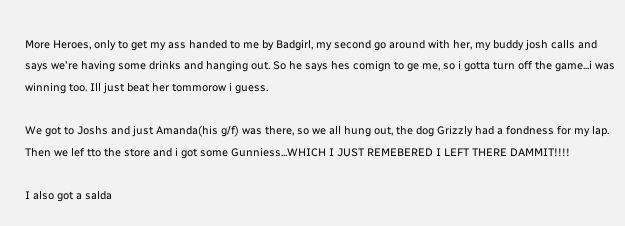More Heroes, only to get my ass handed to me by Badgirl, my second go around with her, my buddy josh calls and says we're having some drinks and hanging out. So he says hes comign to ge me, so i gotta turn off the game...i was winning too. Ill just beat her tommorow i guess.

We got to Joshs and just Amanda(his g/f) was there, so we all hung out, the dog Grizzly had a fondness for my lap. Then we lef tto the store and i got some Gunniess...WHICH I JUST REMEBERED I LEFT THERE DAMMIT!!!!

I also got a salda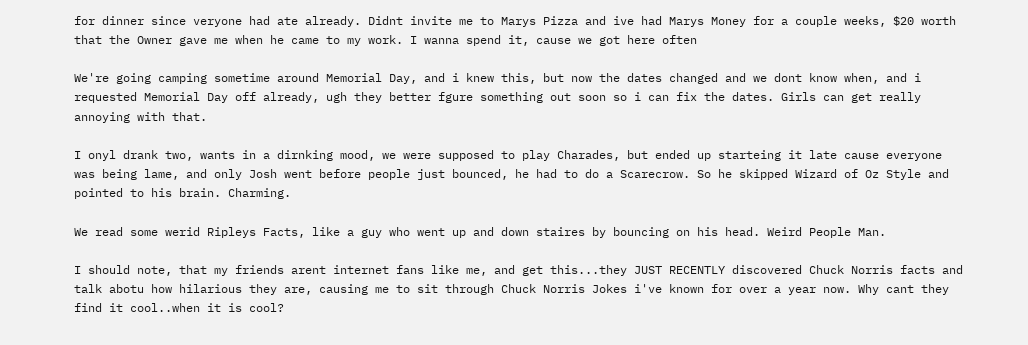for dinner since veryone had ate already. Didnt invite me to Marys Pizza and ive had Marys Money for a couple weeks, $20 worth that the Owner gave me when he came to my work. I wanna spend it, cause we got here often

We're going camping sometime around Memorial Day, and i knew this, but now the dates changed and we dont know when, and i requested Memorial Day off already, ugh they better fgure something out soon so i can fix the dates. Girls can get really annoying with that.

I onyl drank two, wants in a dirnking mood, we were supposed to play Charades, but ended up starteing it late cause everyone was being lame, and only Josh went before people just bounced, he had to do a Scarecrow. So he skipped Wizard of Oz Style and pointed to his brain. Charming.

We read some werid Ripleys Facts, like a guy who went up and down staires by bouncing on his head. Weird People Man.

I should note, that my friends arent internet fans like me, and get this...they JUST RECENTLY discovered Chuck Norris facts and talk abotu how hilarious they are, causing me to sit through Chuck Norris Jokes i've known for over a year now. Why cant they find it cool..when it is cool?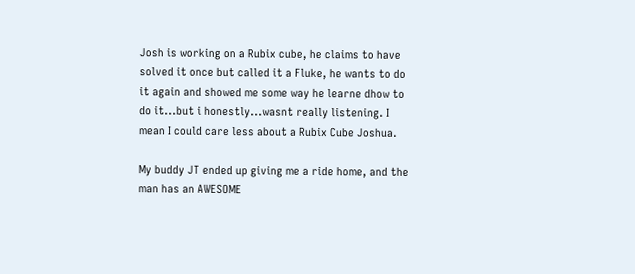Josh is working on a Rubix cube, he claims to have solved it once but called it a Fluke, he wants to do it again and showed me some way he learne dhow to do it...but i honestly...wasnt really listening. I mean I could care less about a Rubix Cube Joshua.

My buddy JT ended up giving me a ride home, and the man has an AWESOME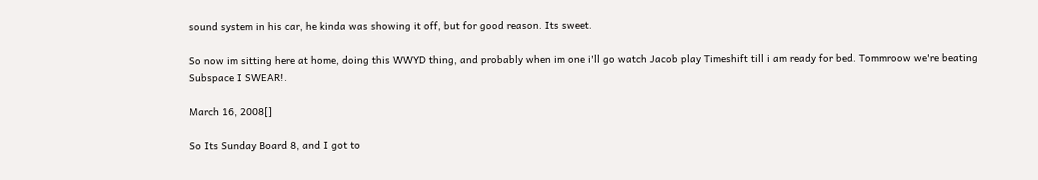sound system in his car, he kinda was showing it off, but for good reason. Its sweet.

So now im sitting here at home, doing this WWYD thing, and probably when im one i'll go watch Jacob play Timeshift till i am ready for bed. Tommroow we're beating Subspace I SWEAR!.

March 16, 2008[]

So Its Sunday Board 8, and I got to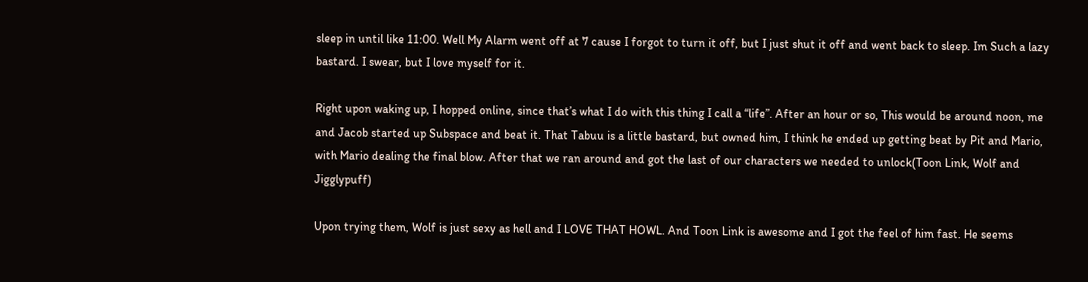sleep in until like 11:00. Well My Alarm went off at 7 cause I forgot to turn it off, but I just shut it off and went back to sleep. Im Such a lazy bastard. I swear, but I love myself for it.

Right upon waking up, I hopped online, since that’s what I do with this thing I call a “life”. After an hour or so, This would be around noon, me and Jacob started up Subspace and beat it. That Tabuu is a little bastard, but owned him, I think he ended up getting beat by Pit and Mario, with Mario dealing the final blow. After that we ran around and got the last of our characters we needed to unlock(Toon Link, Wolf and Jigglypuff)

Upon trying them, Wolf is just sexy as hell and I LOVE THAT HOWL. And Toon Link is awesome and I got the feel of him fast. He seems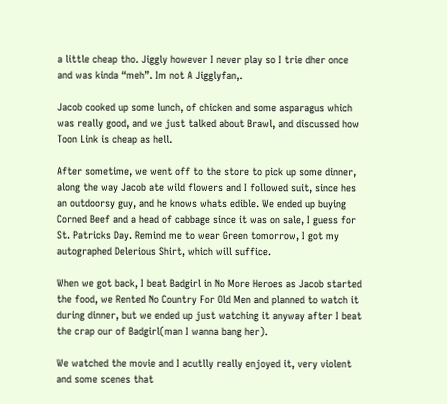a little cheap tho. Jiggly however I never play so I trie dher once and was kinda “meh”. Im not A Jigglyfan,.

Jacob cooked up some lunch, of chicken and some asparagus which was really good, and we just talked about Brawl, and discussed how Toon Link is cheap as hell.

After sometime, we went off to the store to pick up some dinner, along the way Jacob ate wild flowers and I followed suit, since hes an outdoorsy guy, and he knows whats edible. We ended up buying Corned Beef and a head of cabbage since it was on sale, I guess for St. Patricks Day. Remind me to wear Green tomorrow, I got my autographed Delerious Shirt, which will suffice.

When we got back, I beat Badgirl in No More Heroes as Jacob started the food, we Rented No Country For Old Men and planned to watch it during dinner, but we ended up just watching it anyway after I beat the crap our of Badgirl(man I wanna bang her).

We watched the movie and I acutlly really enjoyed it, very violent and some scenes that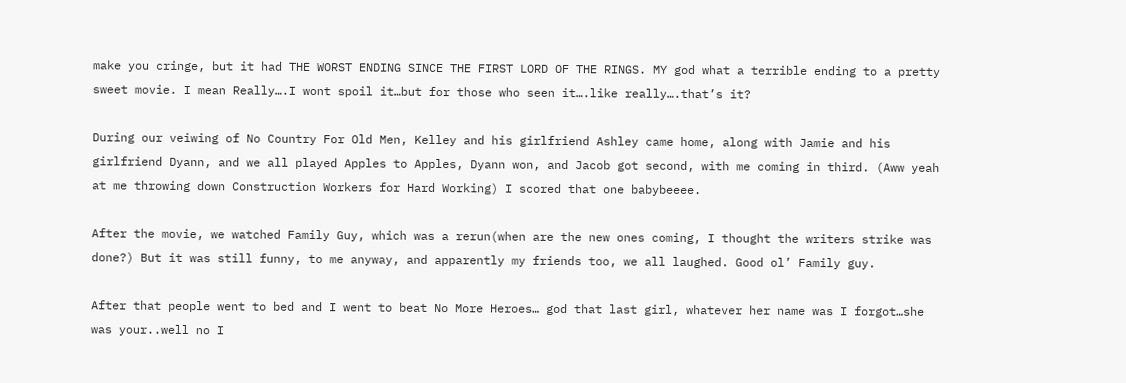make you cringe, but it had THE WORST ENDING SINCE THE FIRST LORD OF THE RINGS. MY god what a terrible ending to a pretty sweet movie. I mean Really….I wont spoil it…but for those who seen it….like really….that’s it?

During our veiwing of No Country For Old Men, Kelley and his girlfriend Ashley came home, along with Jamie and his girlfriend Dyann, and we all played Apples to Apples, Dyann won, and Jacob got second, with me coming in third. (Aww yeah at me throwing down Construction Workers for Hard Working) I scored that one babybeeee.

After the movie, we watched Family Guy, which was a rerun(when are the new ones coming, I thought the writers strike was done?) But it was still funny, to me anyway, and apparently my friends too, we all laughed. Good ol’ Family guy.

After that people went to bed and I went to beat No More Heroes… god that last girl, whatever her name was I forgot…she was your..well no I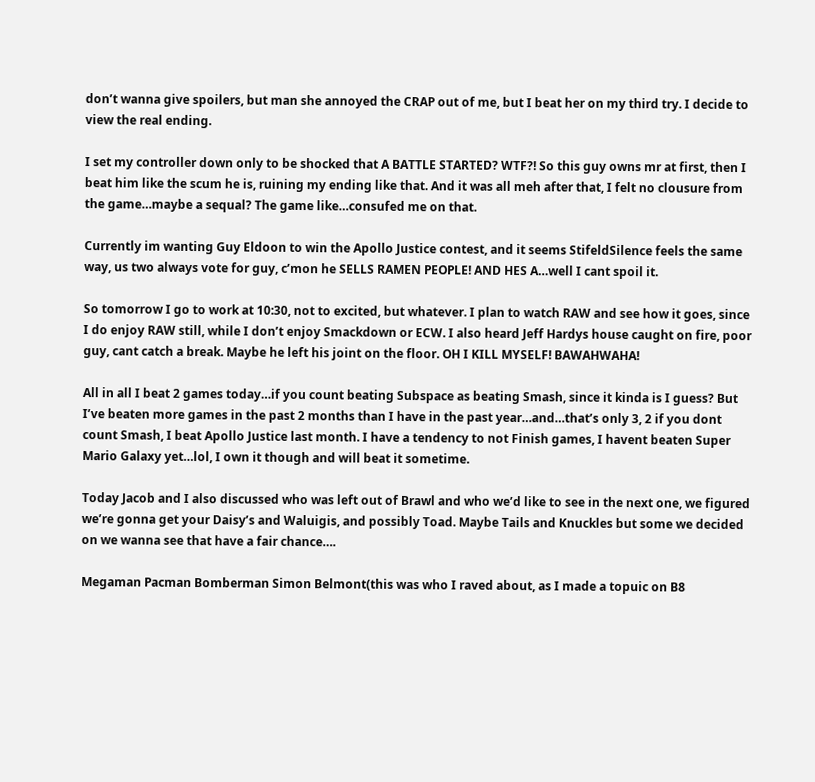don’t wanna give spoilers, but man she annoyed the CRAP out of me, but I beat her on my third try. I decide to view the real ending.

I set my controller down only to be shocked that A BATTLE STARTED? WTF?! So this guy owns mr at first, then I beat him like the scum he is, ruining my ending like that. And it was all meh after that, I felt no clousure from the game…maybe a sequal? The game like…consufed me on that.

Currently im wanting Guy Eldoon to win the Apollo Justice contest, and it seems StifeldSilence feels the same way, us two always vote for guy, c’mon he SELLS RAMEN PEOPLE! AND HES A…well I cant spoil it.

So tomorrow I go to work at 10:30, not to excited, but whatever. I plan to watch RAW and see how it goes, since I do enjoy RAW still, while I don’t enjoy Smackdown or ECW. I also heard Jeff Hardys house caught on fire, poor guy, cant catch a break. Maybe he left his joint on the floor. OH I KILL MYSELF! BAWAHWAHA!

All in all I beat 2 games today…if you count beating Subspace as beating Smash, since it kinda is I guess? But I’ve beaten more games in the past 2 months than I have in the past year…and…that’s only 3, 2 if you dont count Smash, I beat Apollo Justice last month. I have a tendency to not Finish games, I havent beaten Super Mario Galaxy yet…lol, I own it though and will beat it sometime.

Today Jacob and I also discussed who was left out of Brawl and who we’d like to see in the next one, we figured we’re gonna get your Daisy’s and Waluigis, and possibly Toad. Maybe Tails and Knuckles but some we decided on we wanna see that have a fair chance….

Megaman Pacman Bomberman Simon Belmont(this was who I raved about, as I made a topuic on B8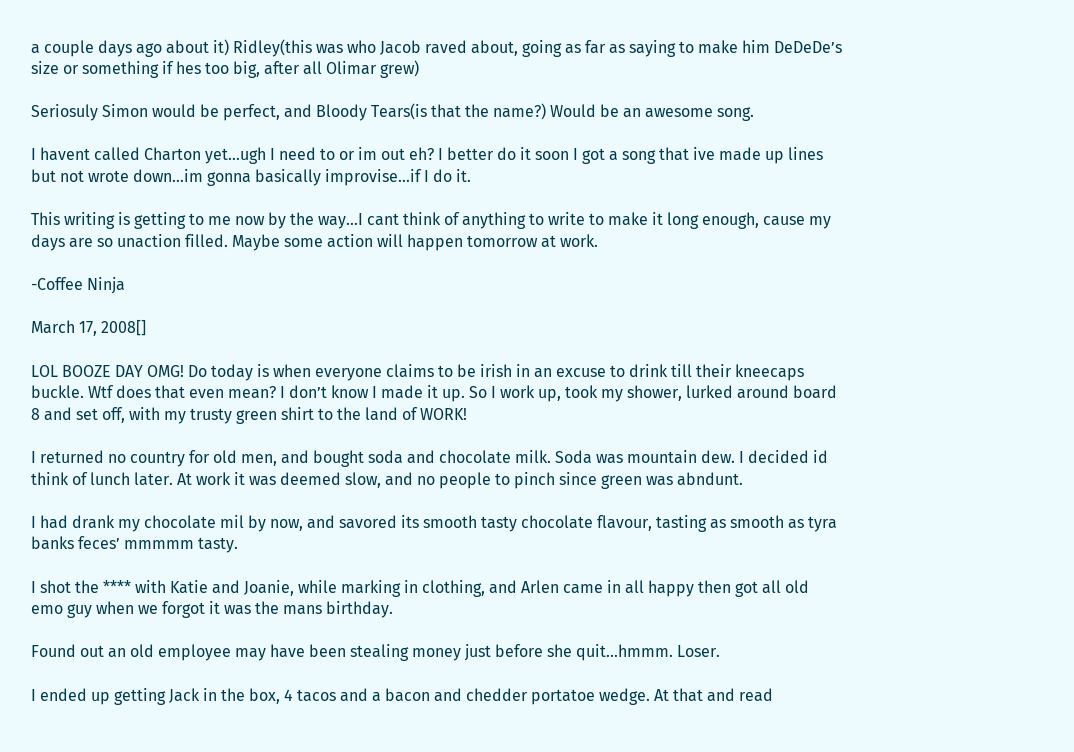a couple days ago about it) Ridley(this was who Jacob raved about, going as far as saying to make him DeDeDe’s size or something if hes too big, after all Olimar grew)

Seriosuly Simon would be perfect, and Bloody Tears(is that the name?) Would be an awesome song.

I havent called Charton yet…ugh I need to or im out eh? I better do it soon I got a song that ive made up lines but not wrote down…im gonna basically improvise…if I do it.

This writing is getting to me now by the way…I cant think of anything to write to make it long enough, cause my days are so unaction filled. Maybe some action will happen tomorrow at work.

-Coffee Ninja

March 17, 2008[]

LOL BOOZE DAY OMG! Do today is when everyone claims to be irish in an excuse to drink till their kneecaps buckle. Wtf does that even mean? I don’t know I made it up. So I work up, took my shower, lurked around board 8 and set off, with my trusty green shirt to the land of WORK!

I returned no country for old men, and bought soda and chocolate milk. Soda was mountain dew. I decided id think of lunch later. At work it was deemed slow, and no people to pinch since green was abndunt.

I had drank my chocolate mil by now, and savored its smooth tasty chocolate flavour, tasting as smooth as tyra banks feces’ mmmmm tasty.

I shot the **** with Katie and Joanie, while marking in clothing, and Arlen came in all happy then got all old emo guy when we forgot it was the mans birthday.

Found out an old employee may have been stealing money just before she quit…hmmm. Loser.

I ended up getting Jack in the box, 4 tacos and a bacon and chedder portatoe wedge. At that and read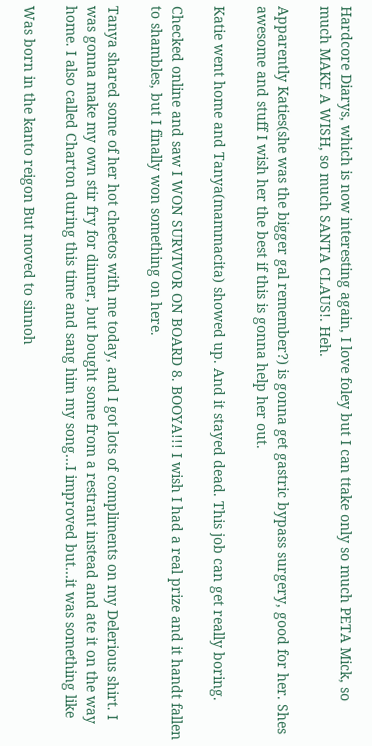Hardcore Diarys, which is now interesting again, I love foley but I can ttake only so much PETA Mick, so much MAKE A WISH, so much SANTA CLAUS!. Heh.

Apparently Katies(she was the bigger gal remember?) is gonna get gastric bypass surgery, good for her. Shes awesome and stuff I wish her the best if this is gonna help her out.

Katie went home and Tanya(mammacita) showed up. And it stayed dead. This job can get really boring.

Checked online and saw I WON SURVIVOR ON BOARD 8. BOOYA!!! I wish I had a real prize and it handt fallen to shambles, but I finally won something on here.

Tanya shared some of her hot cheetos with me today, and I got lots of compliments on my Delerious shirt. I was gonna make my own stir fry for dinner, but bought some from a restrant instead and ate it on the way home. I also called Charton during this time and sang him my song…I improved but…it was something like

Was born in the kanto reigon But moved to sinnoh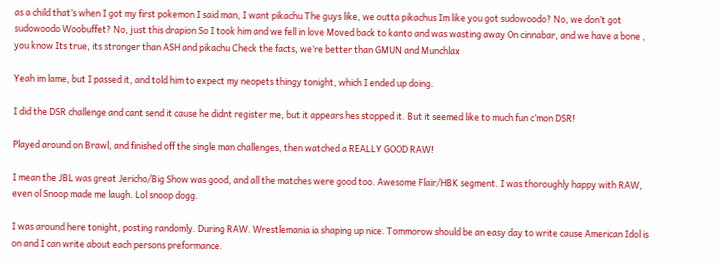as a child that’s when I got my first pokemon I said man, I want pikachu The guys like, we outta pikachus Im like you got sudowoodo? No, we don’t got sudowoodo Woobuffet? No, just this drapion So I took him and we fell in love Moved back to kanto and was wasting away On cinnabar, and we have a bone , you know Its true, its stronger than ASH and pikachu Check the facts, we’re better than GMUN and Munchlax

Yeah im lame, but I passed it, and told him to expect my neopets thingy tonight, which I ended up doing.

I did the DSR challenge and cant send it cause he didnt register me, but it appears hes stopped it. But it seemed like to much fun c’mon DSR!

Played around on Brawl, and finished off the single man challenges, then watched a REALLY GOOD RAW!

I mean the JBL was great Jericho/Big Show was good, and all the matches were good too. Awesome Flair/HBK segment. I was thoroughly happy with RAW, even ol Snoop made me laugh. Lol snoop dogg.

I was around here tonight, posting randomly. During RAW. Wrestlemania ia shaping up nice. Tommorow should be an easy day to write cause American Idol is on and I can write about each persons preformance.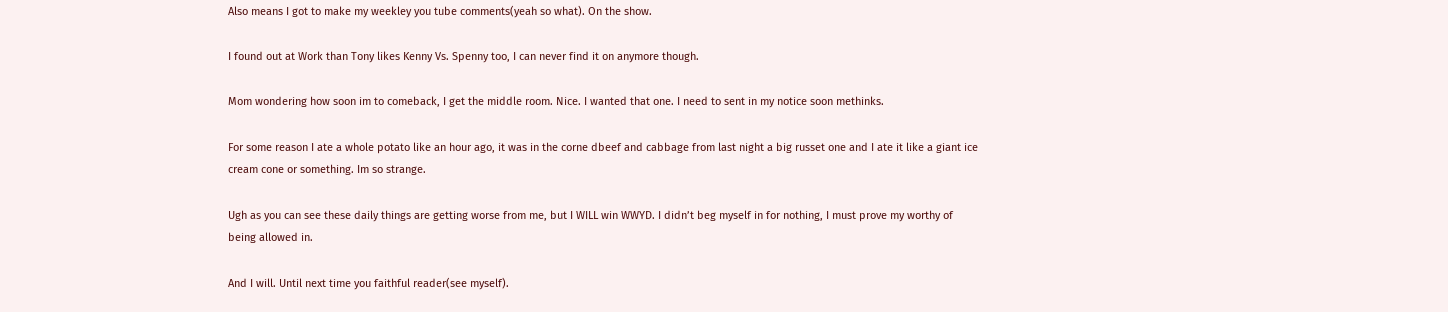Also means I got to make my weekley you tube comments(yeah so what). On the show.

I found out at Work than Tony likes Kenny Vs. Spenny too, I can never find it on anymore though.

Mom wondering how soon im to comeback, I get the middle room. Nice. I wanted that one. I need to sent in my notice soon methinks.

For some reason I ate a whole potato like an hour ago, it was in the corne dbeef and cabbage from last night a big russet one and I ate it like a giant ice cream cone or something. Im so strange.

Ugh as you can see these daily things are getting worse from me, but I WILL win WWYD. I didn’t beg myself in for nothing, I must prove my worthy of being allowed in.

And I will. Until next time you faithful reader(see myself).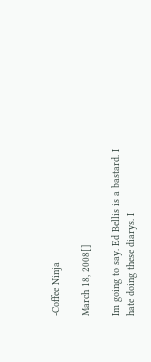-Coffee Ninja

March 18, 2008[]

Im going to say. Ed Bellis is a bastard. I hate doing these diarys. I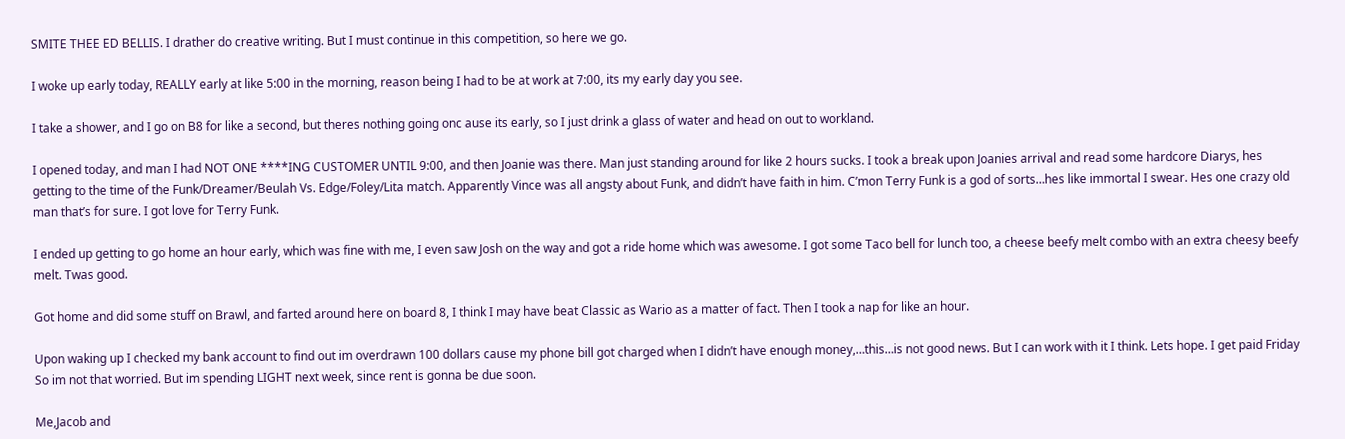SMITE THEE ED BELLIS. I drather do creative writing. But I must continue in this competition, so here we go.

I woke up early today, REALLY early at like 5:00 in the morning, reason being I had to be at work at 7:00, its my early day you see.

I take a shower, and I go on B8 for like a second, but theres nothing going onc ause its early, so I just drink a glass of water and head on out to workland.

I opened today, and man I had NOT ONE ****ING CUSTOMER UNTIL 9:00, and then Joanie was there. Man just standing around for like 2 hours sucks. I took a break upon Joanies arrival and read some hardcore Diarys, hes getting to the time of the Funk/Dreamer/Beulah Vs. Edge/Foley/Lita match. Apparently Vince was all angsty about Funk, and didn’t have faith in him. C’mon Terry Funk is a god of sorts…hes like immortal I swear. Hes one crazy old man that’s for sure. I got love for Terry Funk.

I ended up getting to go home an hour early, which was fine with me, I even saw Josh on the way and got a ride home which was awesome. I got some Taco bell for lunch too, a cheese beefy melt combo with an extra cheesy beefy melt. Twas good.

Got home and did some stuff on Brawl, and farted around here on board 8, I think I may have beat Classic as Wario as a matter of fact. Then I took a nap for like an hour.

Upon waking up I checked my bank account to find out im overdrawn 100 dollars cause my phone bill got charged when I didn’t have enough money,…this…is not good news. But I can work with it I think. Lets hope. I get paid Friday So im not that worried. But im spending LIGHT next week, since rent is gonna be due soon.

Me,Jacob and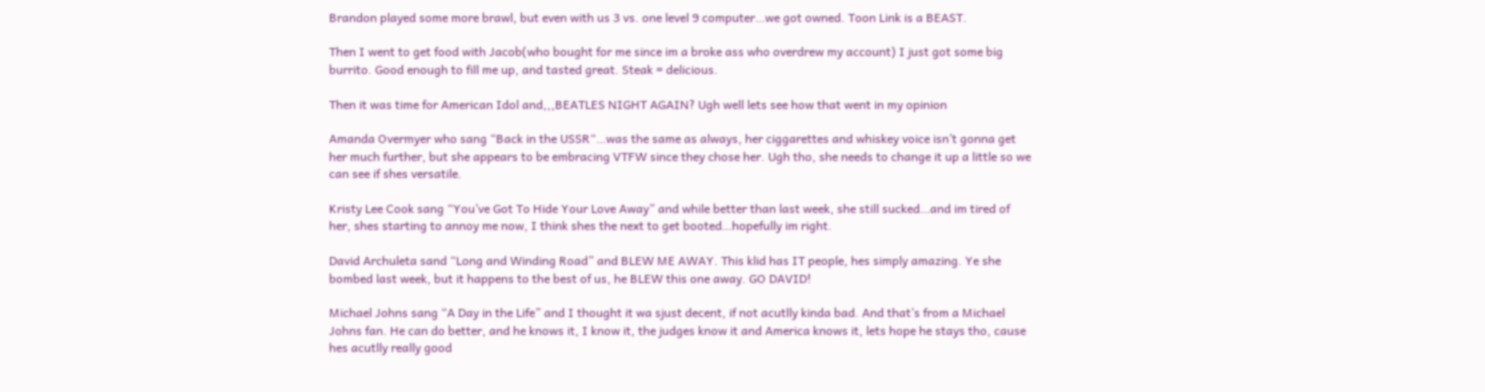Brandon played some more brawl, but even with us 3 vs. one level 9 computer…we got owned. Toon Link is a BEAST.

Then I went to get food with Jacob(who bought for me since im a broke ass who overdrew my account) I just got some big burrito. Good enough to fill me up, and tasted great. Steak = delicious.

Then it was time for American Idol and,,,BEATLES NIGHT AGAIN? Ugh well lets see how that went in my opinion

Amanda Overmyer who sang “Back in the USSR“…was the same as always, her ciggarettes and whiskey voice isn’t gonna get her much further, but she appears to be embracing VTFW since they chose her. Ugh tho, she needs to change it up a little so we can see if shes versatile.

Kristy Lee Cook sang “You’ve Got To Hide Your Love Away” and while better than last week, she still sucked…and im tired of her, shes starting to annoy me now, I think shes the next to get booted…hopefully im right.

David Archuleta sand “Long and Winding Road” and BLEW ME AWAY. This klid has IT people, hes simply amazing. Ye she bombed last week, but it happens to the best of us, he BLEW this one away. GO DAVID!

Michael Johns sang “A Day in the Life” and I thought it wa sjust decent, if not acutlly kinda bad. And that’s from a Michael Johns fan. He can do better, and he knows it, I know it, the judges know it and America knows it, lets hope he stays tho, cause hes acutlly really good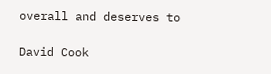overall and deserves to

David Cook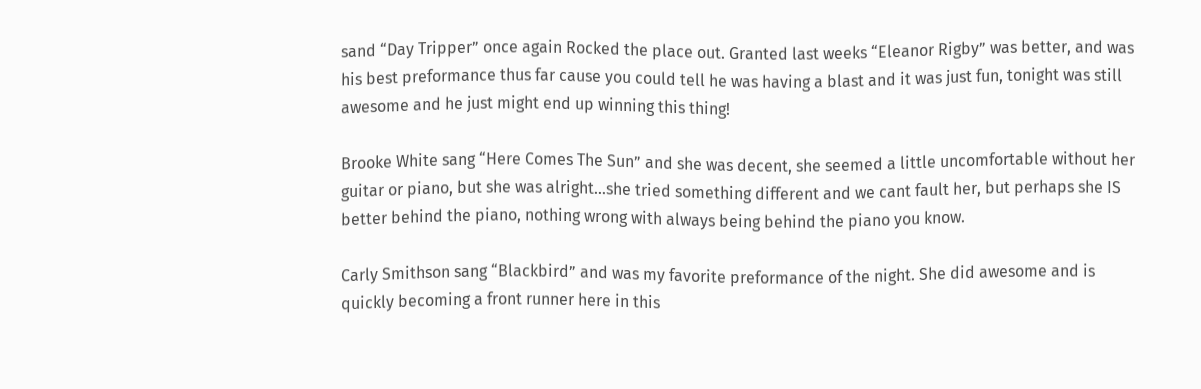sand “Day Tripper” once again Rocked the place out. Granted last weeks “Eleanor Rigby” was better, and was his best preformance thus far cause you could tell he was having a blast and it was just fun, tonight was still awesome and he just might end up winning this thing!

Brooke White sang “Here Comes The Sun” and she was decent, she seemed a little uncomfortable without her guitar or piano, but she was alright…she tried something different and we cant fault her, but perhaps she IS better behind the piano, nothing wrong with always being behind the piano you know.

Carly Smithson sang “Blackbird” and was my favorite preformance of the night. She did awesome and is quickly becoming a front runner here in this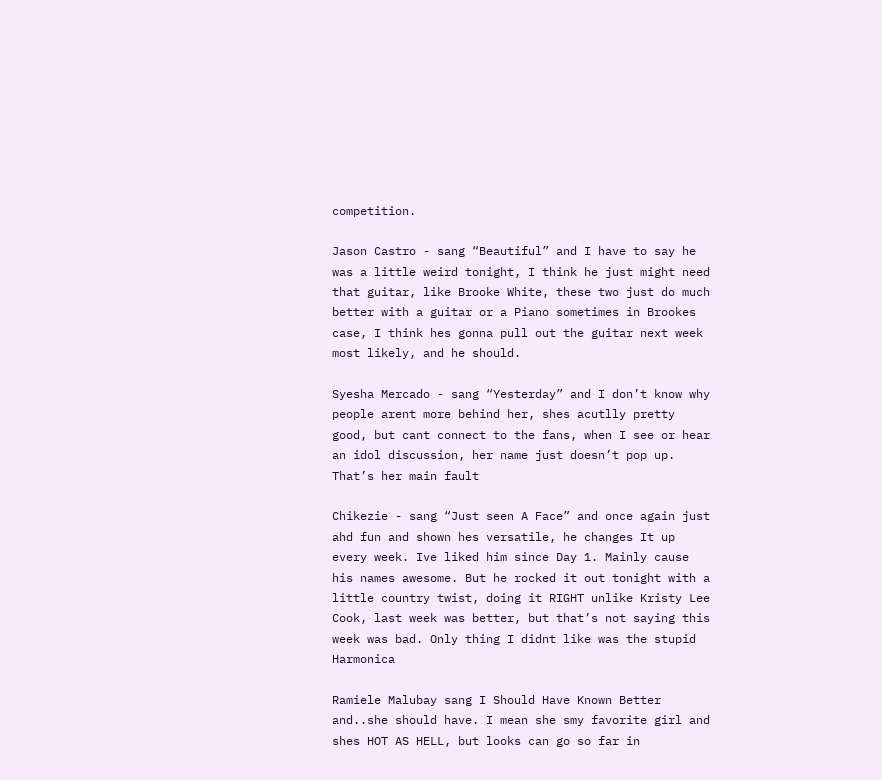competition.

Jason Castro - sang “Beautiful” and I have to say he was a little weird tonight, I think he just might need that guitar, like Brooke White, these two just do much better with a guitar or a Piano sometimes in Brookes case, I think hes gonna pull out the guitar next week most likely, and he should.

Syesha Mercado - sang “Yesterday” and I don’t know why people arent more behind her, shes acutlly pretty good, but cant connect to the fans, when I see or hear an idol discussion, her name just doesn’t pop up. That’s her main fault

Chikezie - sang “Just seen A Face” and once again just ahd fun and shown hes versatile, he changes It up every week. Ive liked him since Day 1. Mainly cause his names awesome. But he rocked it out tonight with a little country twist, doing it RIGHT unlike Kristy Lee Cook, last week was better, but that’s not saying this week was bad. Only thing I didnt like was the stupid Harmonica

Ramiele Malubay sang I Should Have Known Better and..she should have. I mean she smy favorite girl and shes HOT AS HELL, but looks can go so far in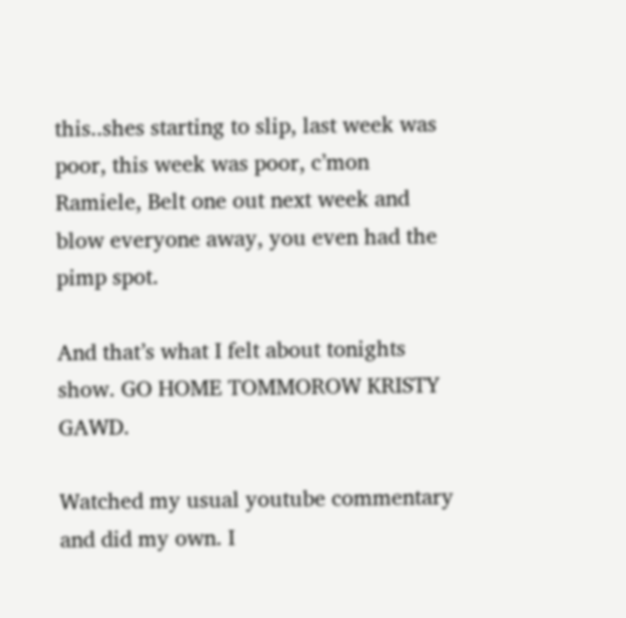this..shes starting to slip, last week was poor, this week was poor, c’mon Ramiele, Belt one out next week and blow everyone away, you even had the pimp spot.

And that’s what I felt about tonights show. GO HOME TOMMOROW KRISTY GAWD.

Watched my usual youtube commentary and did my own. I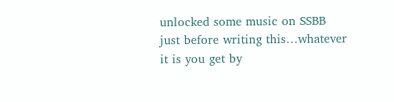unlocked some music on SSBB just before writing this…whatever it is you get by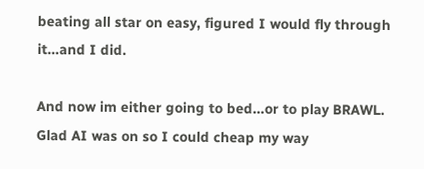beating all star on easy, figured I would fly through it…and I did.

And now im either going to bed…or to play BRAWL. Glad AI was on so I could cheap my way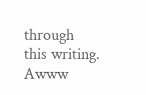through this writing. Awww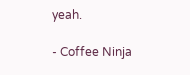yeah.

- Coffee Ninja